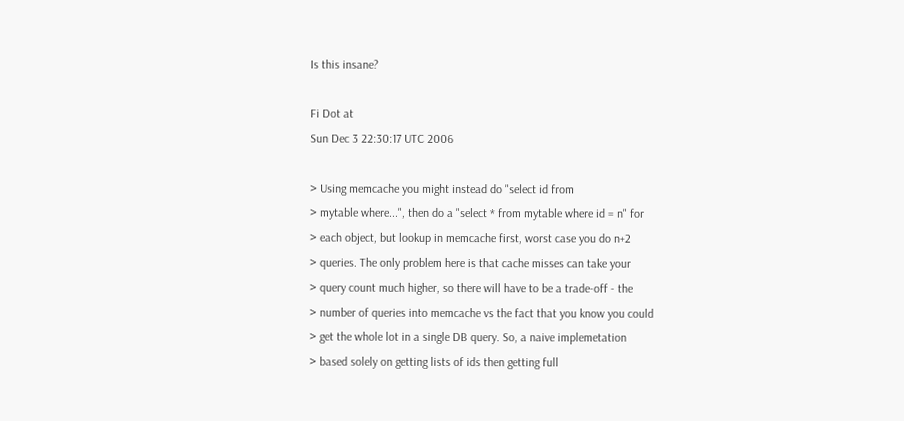Is this insane?

Fi Dot at
Sun Dec 3 22:30:17 UTC 2006

> Using memcache you might instead do "select id from
> mytable where...", then do a "select * from mytable where id = n" for
> each object, but lookup in memcache first, worst case you do n+2
> queries. The only problem here is that cache misses can take your
> query count much higher, so there will have to be a trade-off - the
> number of queries into memcache vs the fact that you know you could
> get the whole lot in a single DB query. So, a naive implemetation
> based solely on getting lists of ids then getting full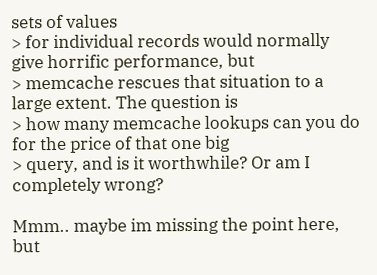sets of values
> for individual records would normally give horrific performance, but
> memcache rescues that situation to a large extent. The question is
> how many memcache lookups can you do for the price of that one big
> query, and is it worthwhile? Or am I completely wrong?

Mmm.. maybe im missing the point here, but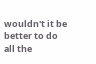wouldn't it be better to do
all the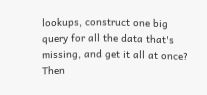lookups, construct one big query for all the data that's
missing, and get it all at once? Then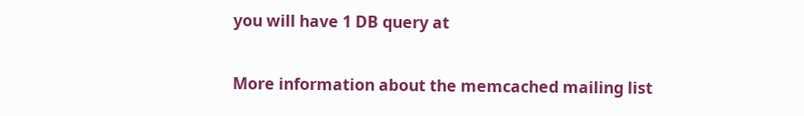you will have 1 DB query at


More information about the memcached mailing list